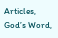Articles, God’s Word,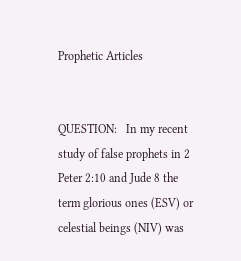Prophetic Articles


QUESTION:   In my recent study of false prophets in 2 Peter 2:10 and Jude 8 the term glorious ones (ESV) or celestial beings (NIV) was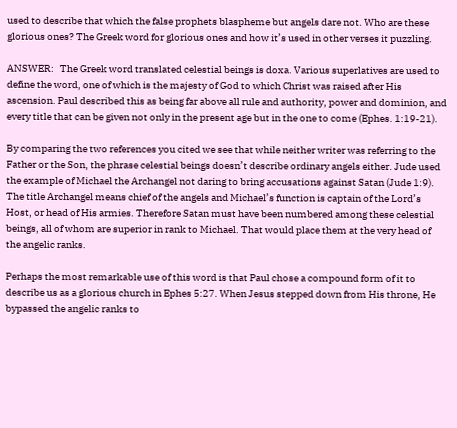used to describe that which the false prophets blaspheme but angels dare not. Who are these glorious ones? The Greek word for glorious ones and how it’s used in other verses it puzzling.

ANSWER:   The Greek word translated celestial beings is doxa. Various superlatives are used to define the word, one of which is the majesty of God to which Christ was raised after His ascension. Paul described this as being far above all rule and authority, power and dominion, and every title that can be given not only in the present age but in the one to come (Ephes. 1:19-21).

By comparing the two references you cited we see that while neither writer was referring to the Father or the Son, the phrase celestial beings doesn’t describe ordinary angels either. Jude used the example of Michael the Archangel not daring to bring accusations against Satan (Jude 1:9). The title Archangel means chief of the angels and Michael’s function is captain of the Lord’s Host, or head of His armies. Therefore Satan must have been numbered among these celestial beings, all of whom are superior in rank to Michael. That would place them at the very head of the angelic ranks.

Perhaps the most remarkable use of this word is that Paul chose a compound form of it to describe us as a glorious church in Ephes 5:27. When Jesus stepped down from His throne, He bypassed the angelic ranks to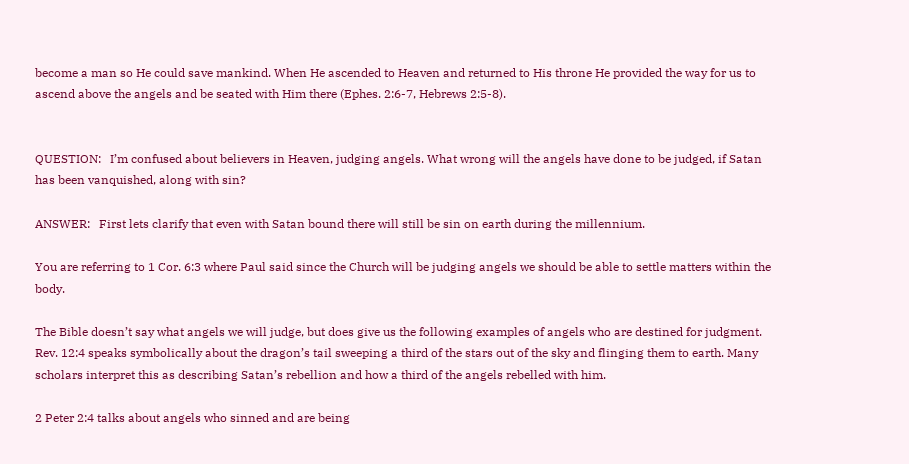become a man so He could save mankind. When He ascended to Heaven and returned to His throne He provided the way for us to ascend above the angels and be seated with Him there (Ephes. 2:6-7, Hebrews 2:5-8).


QUESTION:   I’m confused about believers in Heaven, judging angels. What wrong will the angels have done to be judged, if Satan has been vanquished, along with sin?

ANSWER:   First lets clarify that even with Satan bound there will still be sin on earth during the millennium.

You are referring to 1 Cor. 6:3 where Paul said since the Church will be judging angels we should be able to settle matters within the body.

The Bible doesn’t say what angels we will judge, but does give us the following examples of angels who are destined for judgment. Rev. 12:4 speaks symbolically about the dragon’s tail sweeping a third of the stars out of the sky and flinging them to earth. Many scholars interpret this as describing Satan’s rebellion and how a third of the angels rebelled with him.

2 Peter 2:4 talks about angels who sinned and are being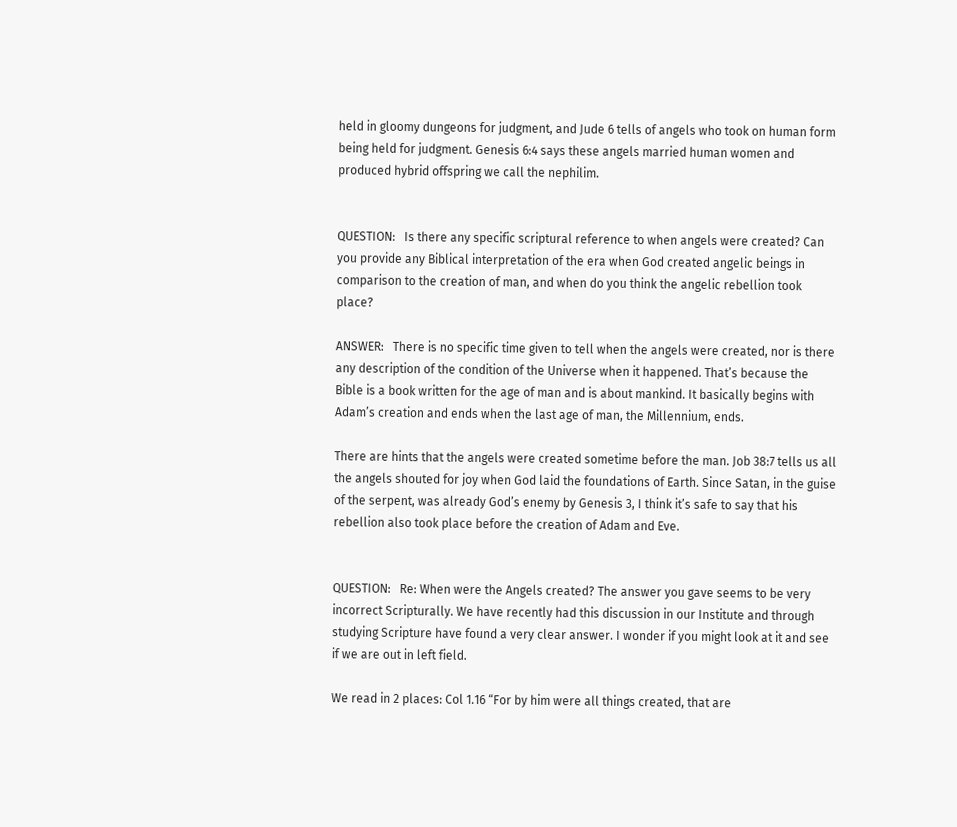held in gloomy dungeons for judgment, and Jude 6 tells of angels who took on human form being held for judgment. Genesis 6:4 says these angels married human women and produced hybrid offspring we call the nephilim.


QUESTION:   Is there any specific scriptural reference to when angels were created? Can you provide any Biblical interpretation of the era when God created angelic beings in comparison to the creation of man, and when do you think the angelic rebellion took place?

ANSWER:   There is no specific time given to tell when the angels were created, nor is there any description of the condition of the Universe when it happened. That’s because the Bible is a book written for the age of man and is about mankind. It basically begins with Adam’s creation and ends when the last age of man, the Millennium, ends.

There are hints that the angels were created sometime before the man. Job 38:7 tells us all the angels shouted for joy when God laid the foundations of Earth. Since Satan, in the guise of the serpent, was already God’s enemy by Genesis 3, I think it’s safe to say that his rebellion also took place before the creation of Adam and Eve.


QUESTION:   Re: When were the Angels created? The answer you gave seems to be very incorrect Scripturally. We have recently had this discussion in our Institute and through studying Scripture have found a very clear answer. I wonder if you might look at it and see if we are out in left field.

We read in 2 places: Col 1.16 “For by him were all things created, that are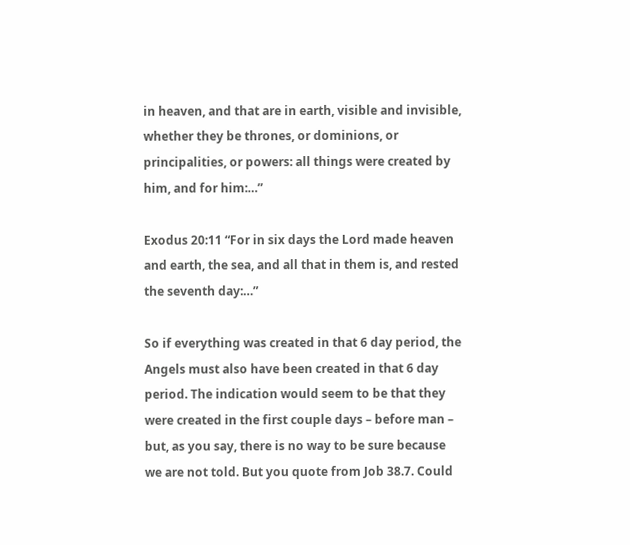in heaven, and that are in earth, visible and invisible, whether they be thrones, or dominions, or principalities, or powers: all things were created by him, and for him:…”

Exodus 20:11 “For in six days the Lord made heaven and earth, the sea, and all that in them is, and rested the seventh day:…”

So if everything was created in that 6 day period, the Angels must also have been created in that 6 day period. The indication would seem to be that they were created in the first couple days – before man – but, as you say, there is no way to be sure because we are not told. But you quote from Job 38.7. Could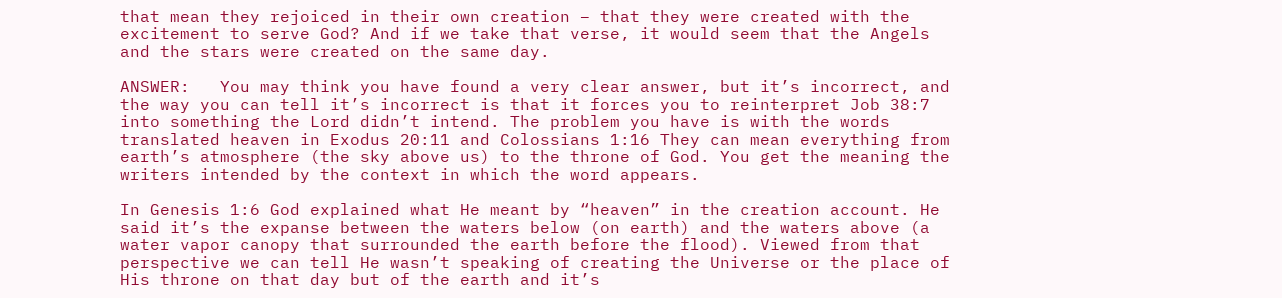that mean they rejoiced in their own creation – that they were created with the excitement to serve God? And if we take that verse, it would seem that the Angels and the stars were created on the same day.

ANSWER:   You may think you have found a very clear answer, but it’s incorrect, and the way you can tell it’s incorrect is that it forces you to reinterpret Job 38:7 into something the Lord didn’t intend. The problem you have is with the words translated heaven in Exodus 20:11 and Colossians 1:16 They can mean everything from earth’s atmosphere (the sky above us) to the throne of God. You get the meaning the writers intended by the context in which the word appears.

In Genesis 1:6 God explained what He meant by “heaven” in the creation account. He said it’s the expanse between the waters below (on earth) and the waters above (a water vapor canopy that surrounded the earth before the flood). Viewed from that perspective we can tell He wasn’t speaking of creating the Universe or the place of His throne on that day but of the earth and it’s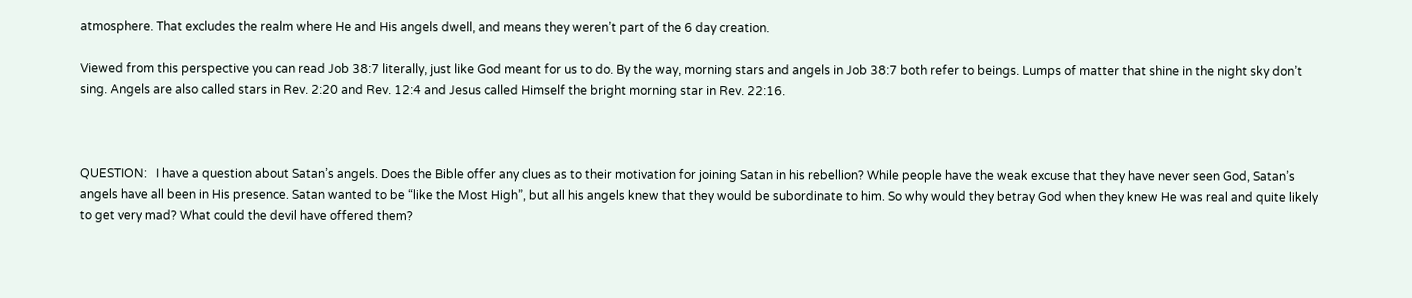atmosphere. That excludes the realm where He and His angels dwell, and means they weren’t part of the 6 day creation.

Viewed from this perspective you can read Job 38:7 literally, just like God meant for us to do. By the way, morning stars and angels in Job 38:7 both refer to beings. Lumps of matter that shine in the night sky don’t sing. Angels are also called stars in Rev. 2:20 and Rev. 12:4 and Jesus called Himself the bright morning star in Rev. 22:16.



QUESTION:   I have a question about Satan’s angels. Does the Bible offer any clues as to their motivation for joining Satan in his rebellion? While people have the weak excuse that they have never seen God, Satan’s angels have all been in His presence. Satan wanted to be “like the Most High”, but all his angels knew that they would be subordinate to him. So why would they betray God when they knew He was real and quite likely to get very mad? What could the devil have offered them?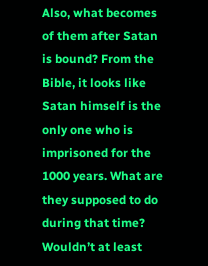Also, what becomes of them after Satan is bound? From the Bible, it looks like Satan himself is the only one who is imprisoned for the 1000 years. What are they supposed to do during that time? Wouldn’t at least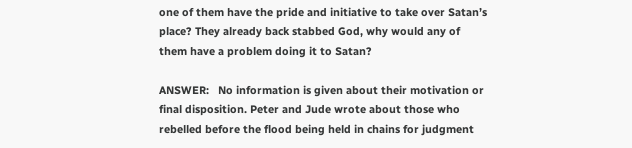one of them have the pride and initiative to take over Satan’s place? They already back stabbed God, why would any of them have a problem doing it to Satan?

ANSWER:   No information is given about their motivation or final disposition. Peter and Jude wrote about those who rebelled before the flood being held in chains for judgment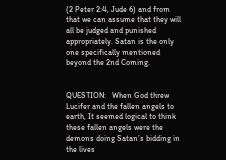(2 Peter 2:4, Jude 6) and from that we can assume that they will all be judged and punished appropriately. Satan is the only one specifically mentioned beyond the 2nd Coming.


QUESTION:   When God threw Lucifer and the fallen angels to earth, It seemed logical to think these fallen angels were the demons doing Satan’s bidding in the lives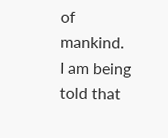of mankind. I am being told that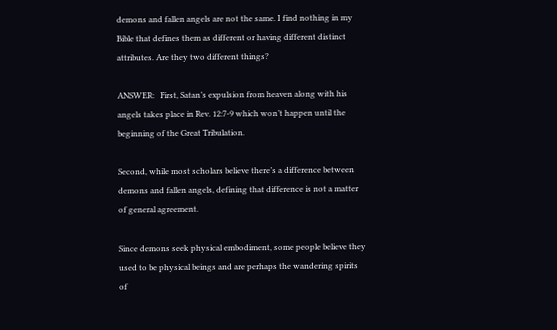demons and fallen angels are not the same. I find nothing in my Bible that defines them as different or having different distinct attributes. Are they two different things?

ANSWER:   First, Satan’s expulsion from heaven along with his angels takes place in Rev. 12:7-9 which won’t happen until the beginning of the Great Tribulation.

Second, while most scholars believe there’s a difference between demons and fallen angels, defining that difference is not a matter of general agreement.

Since demons seek physical embodiment, some people believe they used to be physical beings and are perhaps the wandering spirits of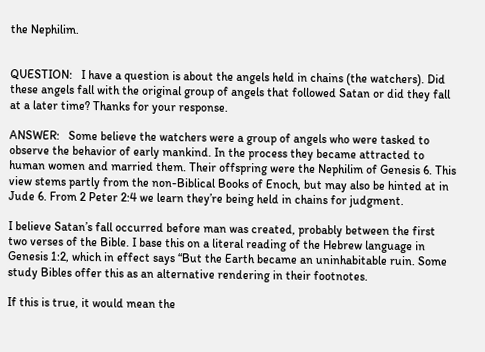the Nephilim.


QUESTION:   I have a question is about the angels held in chains (the watchers). Did these angels fall with the original group of angels that followed Satan or did they fall at a later time? Thanks for your response.

ANSWER:   Some believe the watchers were a group of angels who were tasked to observe the behavior of early mankind. In the process they became attracted to human women and married them. Their offspring were the Nephilim of Genesis 6. This view stems partly from the non-Biblical Books of Enoch, but may also be hinted at in Jude 6. From 2 Peter 2:4 we learn they’re being held in chains for judgment.

I believe Satan’s fall occurred before man was created, probably between the first two verses of the Bible. I base this on a literal reading of the Hebrew language in Genesis 1:2, which in effect says “But the Earth became an uninhabitable ruin. Some study Bibles offer this as an alternative rendering in their footnotes.

If this is true, it would mean the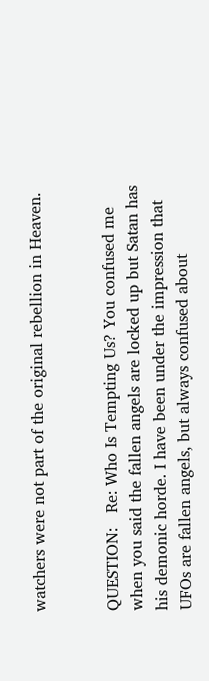watchers were not part of the original rebellion in Heaven.


QUESTION:   Re: Who Is Tempting Us? You confused me when you said the fallen angels are locked up but Satan has his demonic horde. I have been under the impression that UFOs are fallen angels, but always confused about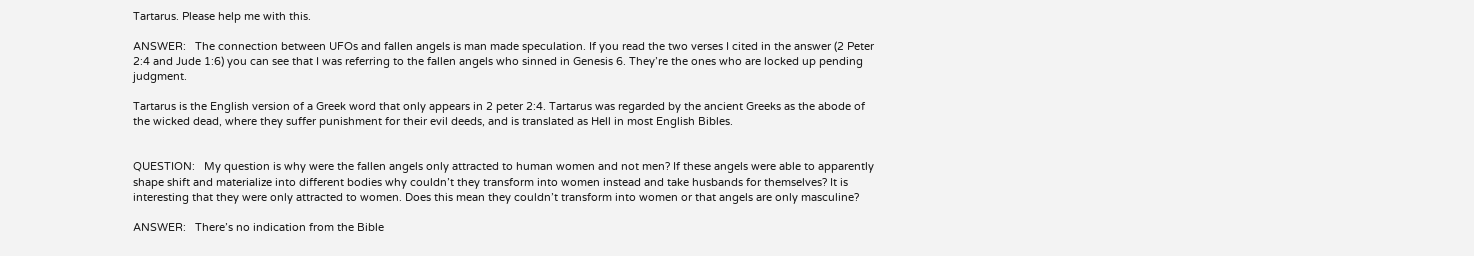Tartarus. Please help me with this.

ANSWER:   The connection between UFOs and fallen angels is man made speculation. If you read the two verses I cited in the answer (2 Peter 2:4 and Jude 1:6) you can see that I was referring to the fallen angels who sinned in Genesis 6. They’re the ones who are locked up pending judgment.

Tartarus is the English version of a Greek word that only appears in 2 peter 2:4. Tartarus was regarded by the ancient Greeks as the abode of the wicked dead, where they suffer punishment for their evil deeds, and is translated as Hell in most English Bibles.


QUESTION:   My question is why were the fallen angels only attracted to human women and not men? If these angels were able to apparently shape shift and materialize into different bodies why couldn’t they transform into women instead and take husbands for themselves? It is interesting that they were only attracted to women. Does this mean they couldn’t transform into women or that angels are only masculine?

ANSWER:   There’s no indication from the Bible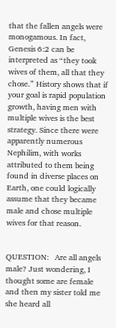that the fallen angels were monogamous. In fact, Genesis 6:2 can be interpreted as “they took wives of them, all that they chose.” History shows that if your goal is rapid population growth, having men with multiple wives is the best strategy. Since there were apparently numerous Nephilim, with works attributed to them being found in diverse places on Earth, one could logically assume that they became male and chose multiple wives for that reason.


QUESTION:   Are all angels male? Just wondering, I thought some are female and then my sister told me she heard all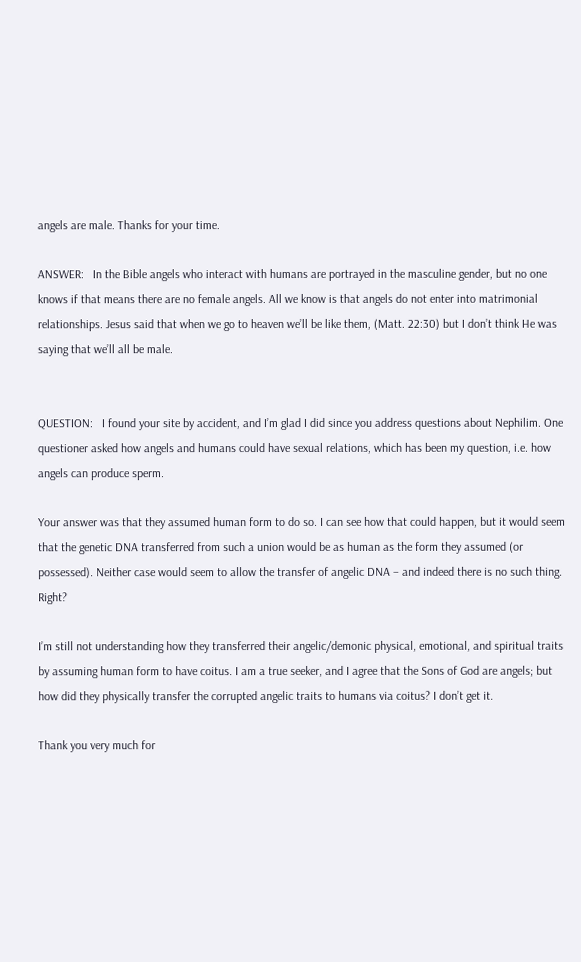angels are male. Thanks for your time.

ANSWER:   In the Bible angels who interact with humans are portrayed in the masculine gender, but no one knows if that means there are no female angels. All we know is that angels do not enter into matrimonial relationships. Jesus said that when we go to heaven we’ll be like them, (Matt. 22:30) but I don’t think He was saying that we’ll all be male.


QUESTION:   I found your site by accident, and I’m glad I did since you address questions about Nephilim. One questioner asked how angels and humans could have sexual relations, which has been my question, i.e. how angels can produce sperm.

Your answer was that they assumed human form to do so. I can see how that could happen, but it would seem that the genetic DNA transferred from such a union would be as human as the form they assumed (or possessed). Neither case would seem to allow the transfer of angelic DNA – and indeed there is no such thing. Right?

I’m still not understanding how they transferred their angelic/demonic physical, emotional, and spiritual traits by assuming human form to have coitus. I am a true seeker, and I agree that the Sons of God are angels; but how did they physically transfer the corrupted angelic traits to humans via coitus? I don’t get it.

Thank you very much for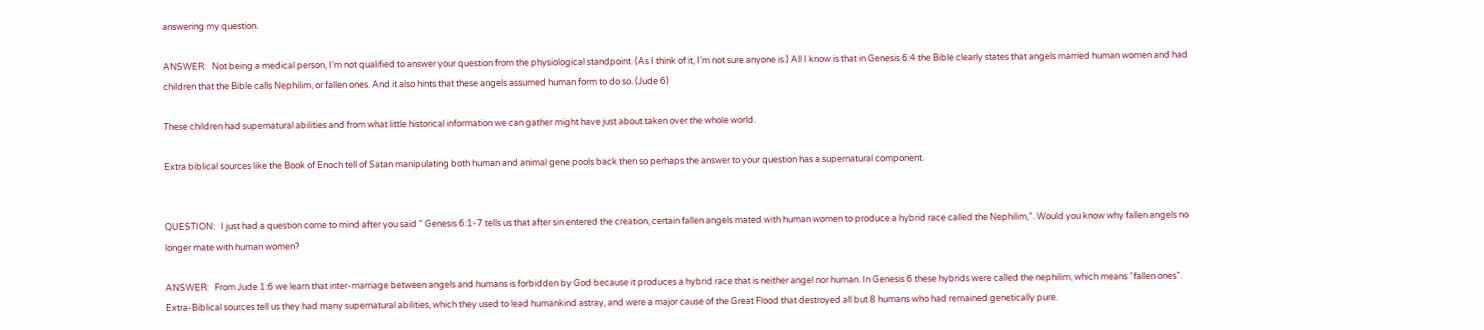answering my question.

ANSWER:   Not being a medical person, I’m not qualified to answer your question from the physiological standpoint. (As I think of it, I’m not sure anyone is.) All I know is that in Genesis 6:4 the Bible clearly states that angels married human women and had children that the Bible calls Nephilim, or fallen ones. And it also hints that these angels assumed human form to do so. (Jude 6)

These children had supernatural abilities and from what little historical information we can gather might have just about taken over the whole world.

Extra biblical sources like the Book of Enoch tell of Satan manipulating both human and animal gene pools back then so perhaps the answer to your question has a supernatural component.


QUESTION:   I just had a question come to mind after you said ” Genesis 6:1-7 tells us that after sin entered the creation, certain fallen angels mated with human women to produce a hybrid race called the Nephilim,”. Would you know why fallen angels no longer mate with human women?

ANSWER:   From Jude 1:6 we learn that inter-marriage between angels and humans is forbidden by God because it produces a hybrid race that is neither angel nor human. In Genesis 6 these hybrids were called the nephilim, which means “fallen ones”. Extra-Biblical sources tell us they had many supernatural abilities, which they used to lead humankind astray, and were a major cause of the Great Flood that destroyed all but 8 humans who had remained genetically pure.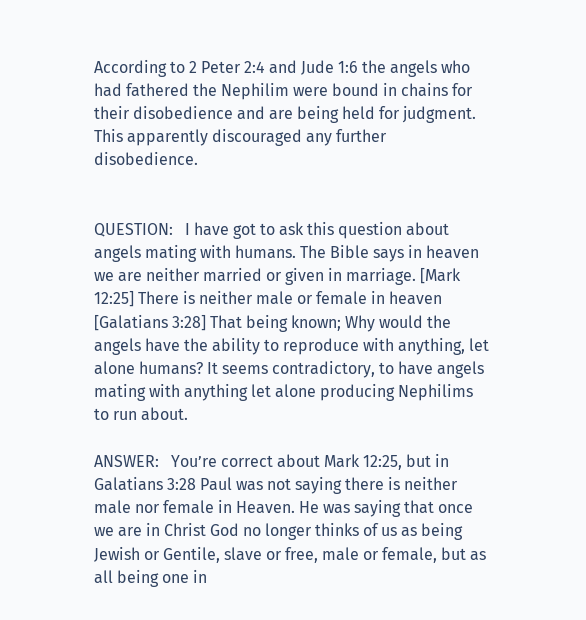According to 2 Peter 2:4 and Jude 1:6 the angels who had fathered the Nephilim were bound in chains for their disobedience and are being held for judgment. This apparently discouraged any further disobedience.


QUESTION:   I have got to ask this question about angels mating with humans. The Bible says in heaven we are neither married or given in marriage. [Mark 12:25] There is neither male or female in heaven [Galatians 3:28] That being known; Why would the angels have the ability to reproduce with anything, let alone humans? It seems contradictory, to have angels mating with anything let alone producing Nephilims to run about.

ANSWER:   You’re correct about Mark 12:25, but in Galatians 3:28 Paul was not saying there is neither male nor female in Heaven. He was saying that once we are in Christ God no longer thinks of us as being Jewish or Gentile, slave or free, male or female, but as all being one in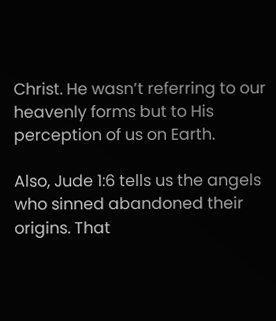Christ. He wasn’t referring to our heavenly forms but to His perception of us on Earth.

Also, Jude 1:6 tells us the angels who sinned abandoned their origins. That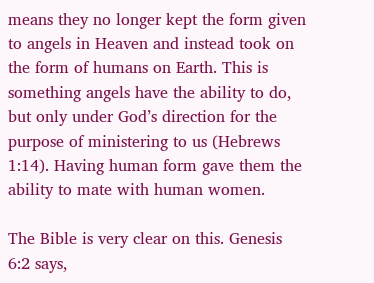means they no longer kept the form given to angels in Heaven and instead took on the form of humans on Earth. This is something angels have the ability to do, but only under God’s direction for the purpose of ministering to us (Hebrews 1:14). Having human form gave them the ability to mate with human women.

The Bible is very clear on this. Genesis 6:2 says,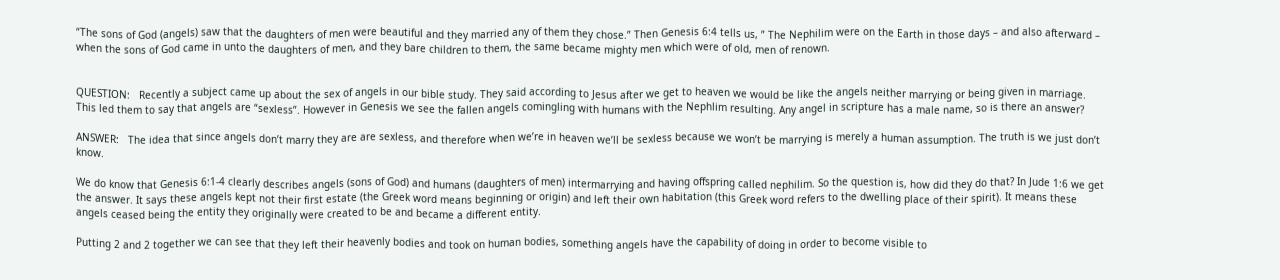“The sons of God (angels) saw that the daughters of men were beautiful and they married any of them they chose.” Then Genesis 6:4 tells us, ” The Nephilim were on the Earth in those days – and also afterward – when the sons of God came in unto the daughters of men, and they bare children to them, the same became mighty men which were of old, men of renown.


QUESTION:   Recently a subject came up about the sex of angels in our bible study. They said according to Jesus after we get to heaven we would be like the angels neither marrying or being given in marriage. This led them to say that angels are “sexless”. However in Genesis we see the fallen angels comingling with humans with the Nephlim resulting. Any angel in scripture has a male name, so is there an answer?

ANSWER:   The idea that since angels don’t marry they are are sexless, and therefore when we’re in heaven we’ll be sexless because we won’t be marrying is merely a human assumption. The truth is we just don’t know.

We do know that Genesis 6:1-4 clearly describes angels (sons of God) and humans (daughters of men) intermarrying and having offspring called nephilim. So the question is, how did they do that? In Jude 1:6 we get the answer. It says these angels kept not their first estate (the Greek word means beginning or origin) and left their own habitation (this Greek word refers to the dwelling place of their spirit). It means these angels ceased being the entity they originally were created to be and became a different entity.

Putting 2 and 2 together we can see that they left their heavenly bodies and took on human bodies, something angels have the capability of doing in order to become visible to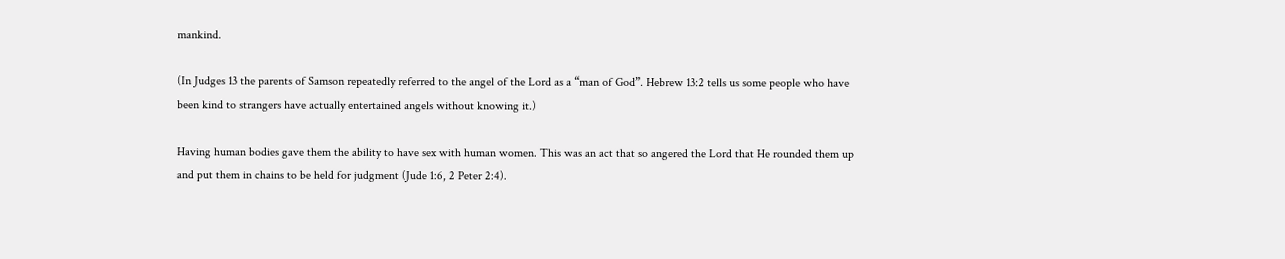mankind.

(In Judges 13 the parents of Samson repeatedly referred to the angel of the Lord as a “man of God”. Hebrew 13:2 tells us some people who have been kind to strangers have actually entertained angels without knowing it.)

Having human bodies gave them the ability to have sex with human women. This was an act that so angered the Lord that He rounded them up and put them in chains to be held for judgment (Jude 1:6, 2 Peter 2:4).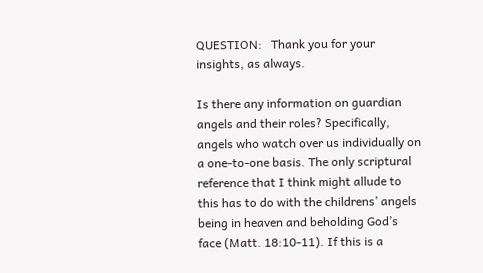QUESTION:   Thank you for your insights, as always.

Is there any information on guardian angels and their roles? Specifically, angels who watch over us individually on a one-to-one basis. The only scriptural reference that I think might allude to this has to do with the childrens’ angels being in heaven and beholding God’s face (Matt. 18:10-11). If this is a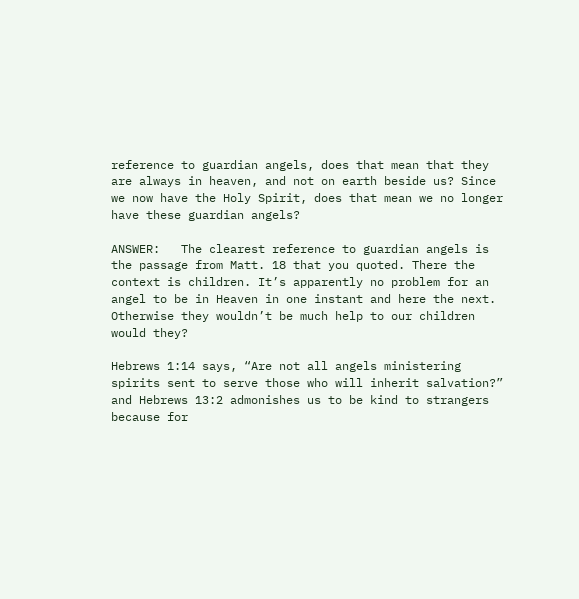reference to guardian angels, does that mean that they are always in heaven, and not on earth beside us? Since we now have the Holy Spirit, does that mean we no longer have these guardian angels?

ANSWER:   The clearest reference to guardian angels is the passage from Matt. 18 that you quoted. There the context is children. It’s apparently no problem for an angel to be in Heaven in one instant and here the next. Otherwise they wouldn’t be much help to our children would they?

Hebrews 1:14 says, “Are not all angels ministering spirits sent to serve those who will inherit salvation?” and Hebrews 13:2 admonishes us to be kind to strangers because for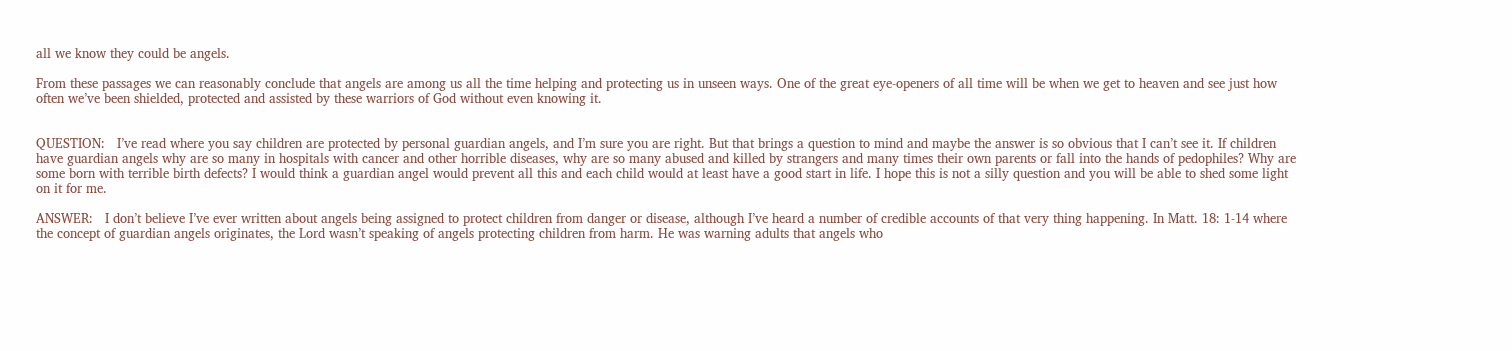all we know they could be angels.

From these passages we can reasonably conclude that angels are among us all the time helping and protecting us in unseen ways. One of the great eye-openers of all time will be when we get to heaven and see just how often we’ve been shielded, protected and assisted by these warriors of God without even knowing it.


QUESTION:   I’ve read where you say children are protected by personal guardian angels, and I’m sure you are right. But that brings a question to mind and maybe the answer is so obvious that I can’t see it. If children have guardian angels why are so many in hospitals with cancer and other horrible diseases, why are so many abused and killed by strangers and many times their own parents or fall into the hands of pedophiles? Why are some born with terrible birth defects? I would think a guardian angel would prevent all this and each child would at least have a good start in life. I hope this is not a silly question and you will be able to shed some light on it for me.

ANSWER:   I don’t believe I’ve ever written about angels being assigned to protect children from danger or disease, although I’ve heard a number of credible accounts of that very thing happening. In Matt. 18: 1-14 where the concept of guardian angels originates, the Lord wasn’t speaking of angels protecting children from harm. He was warning adults that angels who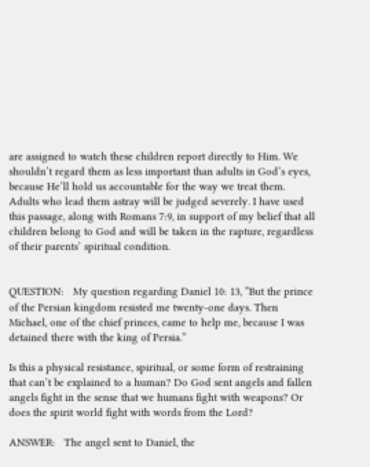are assigned to watch these children report directly to Him. We shouldn’t regard them as less important than adults in God’s eyes, because He’ll hold us accountable for the way we treat them. Adults who lead them astray will be judged severely. I have used this passage, along with Romans 7:9, in support of my belief that all children belong to God and will be taken in the rapture, regardless of their parents’ spiritual condition.


QUESTION:   My question regarding Daniel 10: 13, “But the prince of the Persian kingdom resisted me twenty-one days. Then Michael, one of the chief princes, came to help me, because I was detained there with the king of Persia.”

Is this a physical resistance, spiritual, or some form of restraining that can’t be explained to a human? Do God sent angels and fallen angels fight in the sense that we humans fight with weapons? Or does the spirit world fight with words from the Lord?

ANSWER:   The angel sent to Daniel, the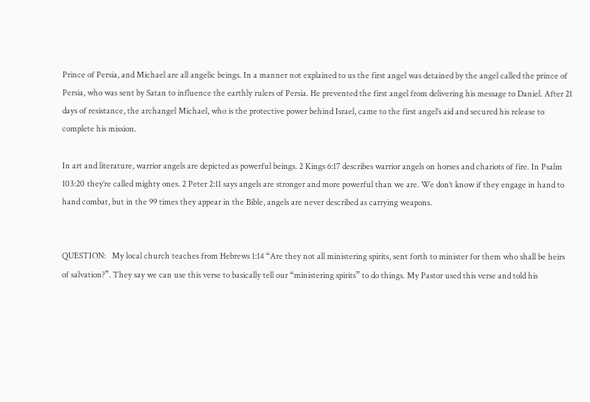Prince of Persia, and Michael are all angelic beings. In a manner not explained to us the first angel was detained by the angel called the prince of Persia, who was sent by Satan to influence the earthly rulers of Persia. He prevented the first angel from delivering his message to Daniel. After 21 days of resistance, the archangel Michael, who is the protective power behind Israel, came to the first angel’s aid and secured his release to complete his mission.

In art and literature, warrior angels are depicted as powerful beings. 2 Kings 6:17 describes warrior angels on horses and chariots of fire. In Psalm 103:20 they’re called mighty ones. 2 Peter 2:11 says angels are stronger and more powerful than we are. We don’t know if they engage in hand to hand combat, but in the 99 times they appear in the Bible, angels are never described as carrying weapons.


QUESTION:   My local church teaches from Hebrews 1:14 “Are they not all ministering spirits, sent forth to minister for them who shall be heirs of salvation?”. They say we can use this verse to basically tell our “ministering spirits” to do things. My Pastor used this verse and told his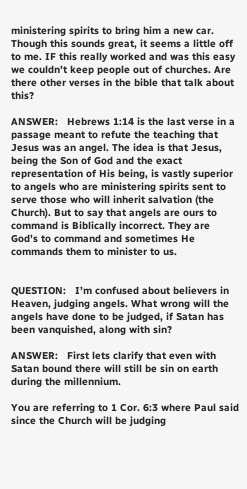ministering spirits to bring him a new car. Though this sounds great, it seems a little off to me. IF this really worked and was this easy we couldn’t keep people out of churches. Are there other verses in the bible that talk about this?

ANSWER:   Hebrews 1:14 is the last verse in a passage meant to refute the teaching that Jesus was an angel. The idea is that Jesus, being the Son of God and the exact representation of His being, is vastly superior to angels who are ministering spirits sent to serve those who will inherit salvation (the Church). But to say that angels are ours to command is Biblically incorrect. They are God’s to command and sometimes He commands them to minister to us.


QUESTION:   I’m confused about believers in Heaven, judging angels. What wrong will the angels have done to be judged, if Satan has been vanquished, along with sin?

ANSWER:   First lets clarify that even with Satan bound there will still be sin on earth during the millennium.

You are referring to 1 Cor. 6:3 where Paul said since the Church will be judging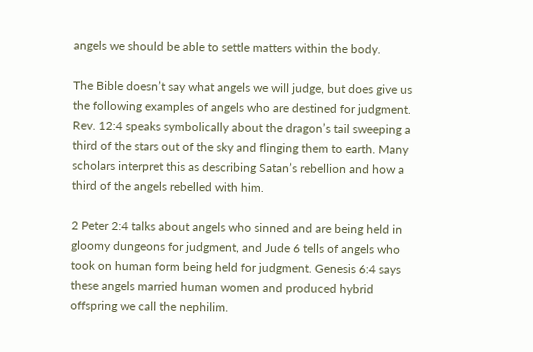angels we should be able to settle matters within the body.

The Bible doesn’t say what angels we will judge, but does give us the following examples of angels who are destined for judgment. Rev. 12:4 speaks symbolically about the dragon’s tail sweeping a third of the stars out of the sky and flinging them to earth. Many scholars interpret this as describing Satan’s rebellion and how a third of the angels rebelled with him.

2 Peter 2:4 talks about angels who sinned and are being held in gloomy dungeons for judgment, and Jude 6 tells of angels who took on human form being held for judgment. Genesis 6:4 says these angels married human women and produced hybrid offspring we call the nephilim.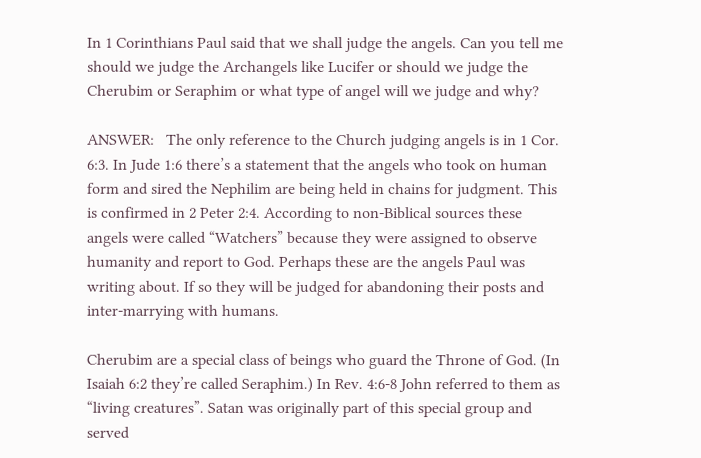In 1 Corinthians Paul said that we shall judge the angels. Can you tell me should we judge the Archangels like Lucifer or should we judge the Cherubim or Seraphim or what type of angel will we judge and why?

ANSWER:   The only reference to the Church judging angels is in 1 Cor. 6:3. In Jude 1:6 there’s a statement that the angels who took on human form and sired the Nephilim are being held in chains for judgment. This is confirmed in 2 Peter 2:4. According to non-Biblical sources these angels were called “Watchers” because they were assigned to observe humanity and report to God. Perhaps these are the angels Paul was writing about. If so they will be judged for abandoning their posts and inter-marrying with humans.

Cherubim are a special class of beings who guard the Throne of God. (In Isaiah 6:2 they’re called Seraphim.) In Rev. 4:6-8 John referred to them as “living creatures”. Satan was originally part of this special group and served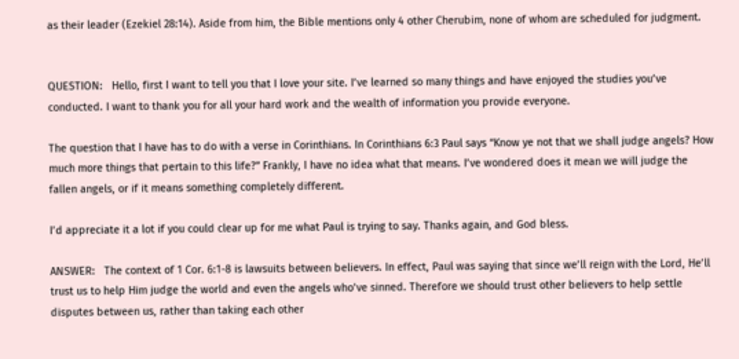as their leader (Ezekiel 28:14). Aside from him, the Bible mentions only 4 other Cherubim, none of whom are scheduled for judgment.


QUESTION:   Hello, first I want to tell you that I love your site. I’ve learned so many things and have enjoyed the studies you’ve conducted. I want to thank you for all your hard work and the wealth of information you provide everyone.

The question that I have has to do with a verse in Corinthians. In Corinthians 6:3 Paul says “Know ye not that we shall judge angels? How much more things that pertain to this life?” Frankly, I have no idea what that means. I’ve wondered does it mean we will judge the fallen angels, or if it means something completely different.

I’d appreciate it a lot if you could clear up for me what Paul is trying to say. Thanks again, and God bless.

ANSWER:   The context of 1 Cor. 6:1-8 is lawsuits between believers. In effect, Paul was saying that since we’ll reign with the Lord, He’ll trust us to help Him judge the world and even the angels who’ve sinned. Therefore we should trust other believers to help settle disputes between us, rather than taking each other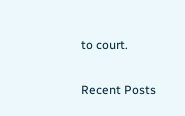to court.

Recent Posts